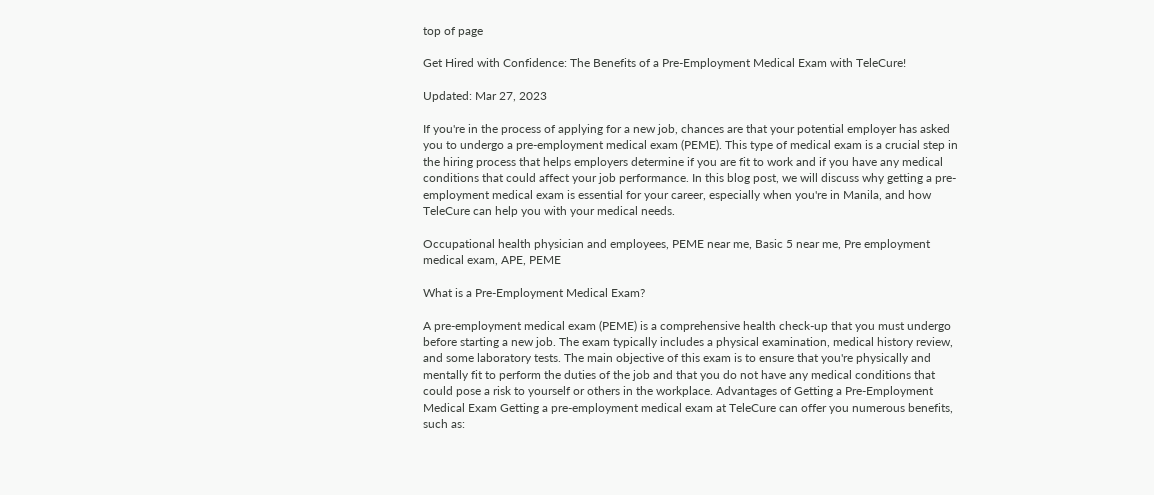top of page

Get Hired with Confidence: The Benefits of a Pre-Employment Medical Exam with TeleCure!

Updated: Mar 27, 2023

If you're in the process of applying for a new job, chances are that your potential employer has asked you to undergo a pre-employment medical exam (PEME). This type of medical exam is a crucial step in the hiring process that helps employers determine if you are fit to work and if you have any medical conditions that could affect your job performance. In this blog post, we will discuss why getting a pre-employment medical exam is essential for your career, especially when you're in Manila, and how TeleCure can help you with your medical needs.

Occupational health physician and employees, PEME near me, Basic 5 near me, Pre employment medical exam, APE, PEME

What is a Pre-Employment Medical Exam?

A pre-employment medical exam (PEME) is a comprehensive health check-up that you must undergo before starting a new job. The exam typically includes a physical examination, medical history review, and some laboratory tests. The main objective of this exam is to ensure that you're physically and mentally fit to perform the duties of the job and that you do not have any medical conditions that could pose a risk to yourself or others in the workplace. Advantages of Getting a Pre-Employment Medical Exam Getting a pre-employment medical exam at TeleCure can offer you numerous benefits, such as: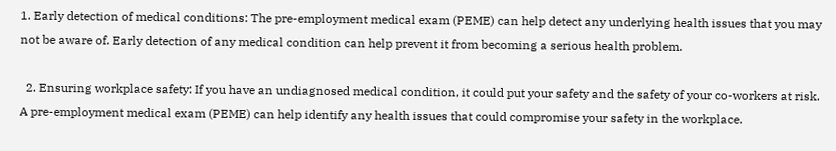1. Early detection of medical conditions: The pre-employment medical exam (PEME) can help detect any underlying health issues that you may not be aware of. Early detection of any medical condition can help prevent it from becoming a serious health problem.

  2. Ensuring workplace safety: If you have an undiagnosed medical condition, it could put your safety and the safety of your co-workers at risk. A pre-employment medical exam (PEME) can help identify any health issues that could compromise your safety in the workplace.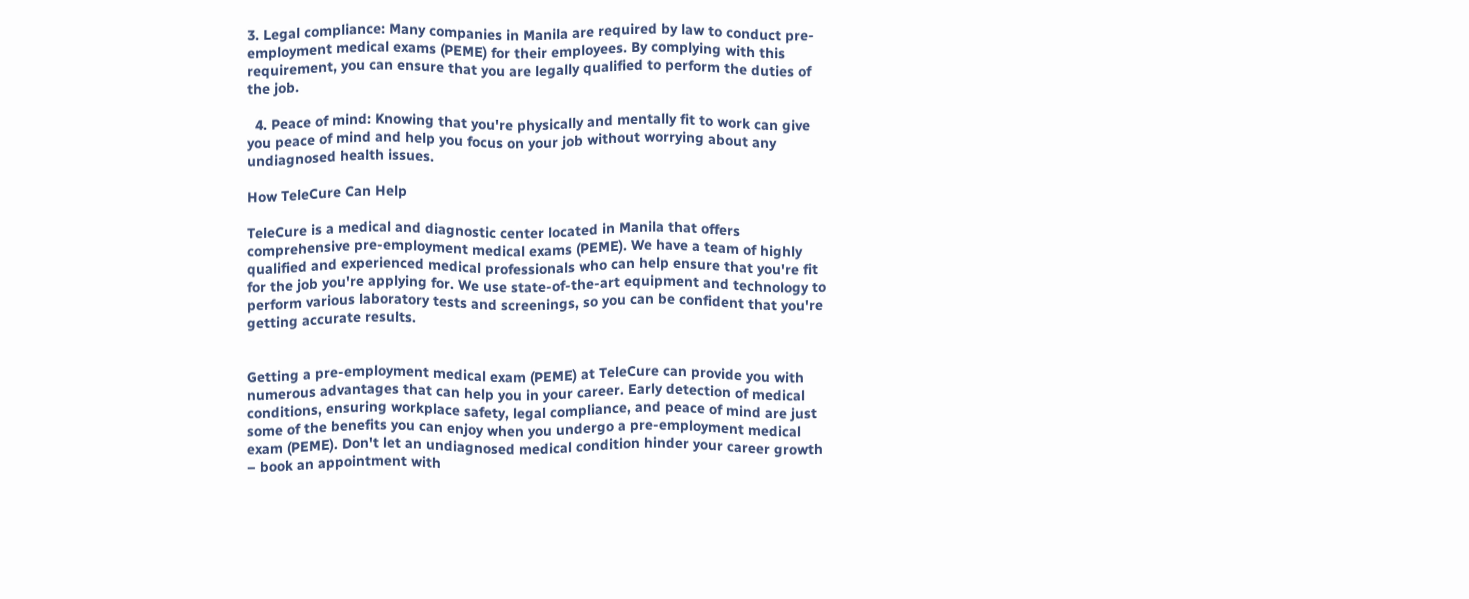3. Legal compliance: Many companies in Manila are required by law to conduct pre-employment medical exams (PEME) for their employees. By complying with this requirement, you can ensure that you are legally qualified to perform the duties of the job.

  4. Peace of mind: Knowing that you're physically and mentally fit to work can give you peace of mind and help you focus on your job without worrying about any undiagnosed health issues.

How TeleCure Can Help

TeleCure is a medical and diagnostic center located in Manila that offers comprehensive pre-employment medical exams (PEME). We have a team of highly qualified and experienced medical professionals who can help ensure that you're fit for the job you're applying for. We use state-of-the-art equipment and technology to perform various laboratory tests and screenings, so you can be confident that you're getting accurate results.


Getting a pre-employment medical exam (PEME) at TeleCure can provide you with numerous advantages that can help you in your career. Early detection of medical conditions, ensuring workplace safety, legal compliance, and peace of mind are just some of the benefits you can enjoy when you undergo a pre-employment medical exam (PEME). Don't let an undiagnosed medical condition hinder your career growth – book an appointment with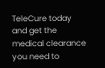TeleCure today and get the medical clearance you need to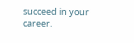succeed in your career.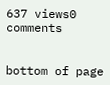637 views0 comments


bottom of page